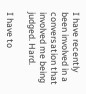I have recently been involved in a conversation that involved me being judged. Hard.

I have to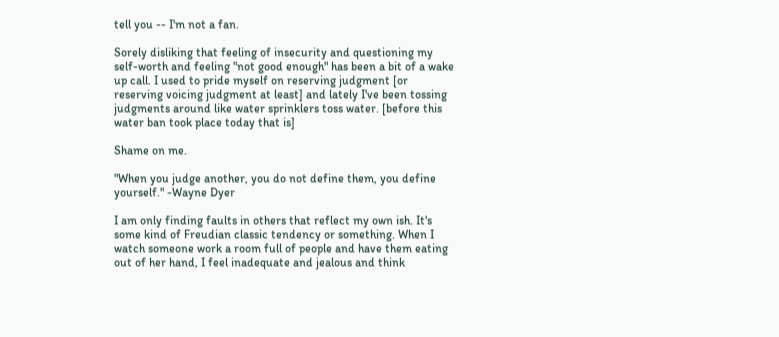tell you -- I'm not a fan.

Sorely disliking that feeling of insecurity and questioning my self-worth and feeling "not good enough" has been a bit of a wake up call. I used to pride myself on reserving judgment [or reserving voicing judgment at least] and lately I've been tossing judgments around like water sprinklers toss water. [before this water ban took place today that is]

Shame on me.

"When you judge another, you do not define them, you define yourself." -Wayne Dyer

I am only finding faults in others that reflect my own ish. It's some kind of Freudian classic tendency or something. When I watch someone work a room full of people and have them eating out of her hand, I feel inadequate and jealous and think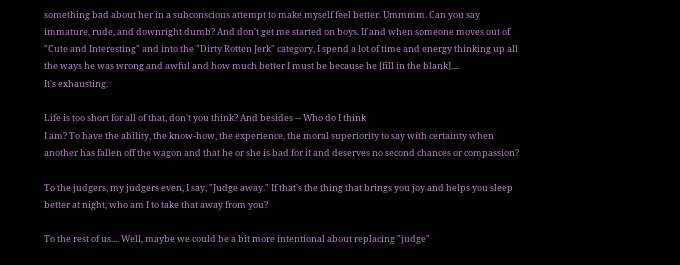something bad about her in a subconscious attempt to make myself feel better. Ummmm. Can you say immature, rude, and downright dumb? And don't get me started on boys. If and when someone moves out of "Cute and Interesting" and into the "Dirty Rotten Jerk" category, I spend a lot of time and energy thinking up all the ways he was wrong and awful and how much better I must be because he [fill in the blank]....
It's exhausting.

Life is too short for all of that, don't you think? And besides -- Who do I think
I am? To have the ability, the know-how, the experience, the moral superiority to say with certainty when another has fallen off the wagon and that he or she is bad for it and deserves no second chances or compassion?

To the judgers, my judgers even, I say, "Judge away." If that's the thing that brings you joy and helps you sleep better at night, who am I to take that away from you?

To the rest of us.... Well, maybe we could be a bit more intentional about replacing "judge"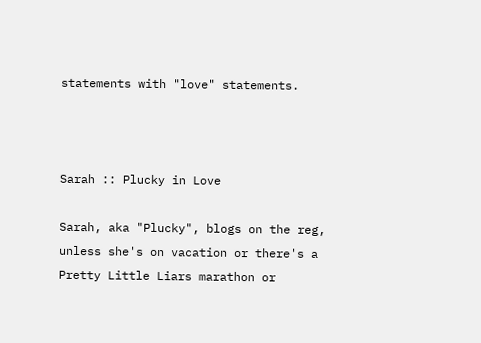statements with "love" statements.



Sarah :: Plucky in Love

Sarah, aka "Plucky", blogs on the reg, unless she's on vacation or there's a Pretty Little Liars marathon or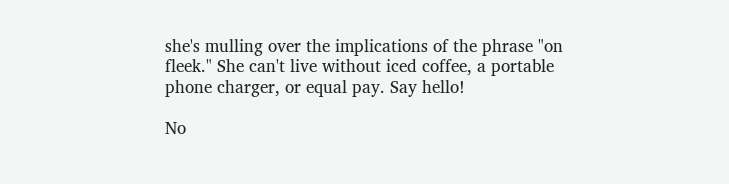she's mulling over the implications of the phrase "on fleek." She can't live without iced coffee, a portable phone charger, or equal pay. Say hello!

No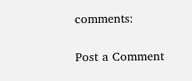comments:

Post a Comment